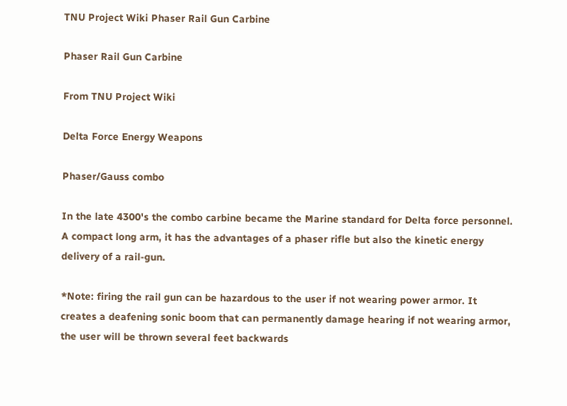TNU Project Wiki Phaser Rail Gun Carbine

Phaser Rail Gun Carbine

From TNU Project Wiki

Delta Force Energy Weapons

Phaser/Gauss combo

In the late 4300's the combo carbine became the Marine standard for Delta force personnel. A compact long arm, it has the advantages of a phaser rifle but also the kinetic energy delivery of a rail-gun.

*Note: firing the rail gun can be hazardous to the user if not wearing power armor. It creates a deafening sonic boom that can permanently damage hearing if not wearing armor, the user will be thrown several feet backwards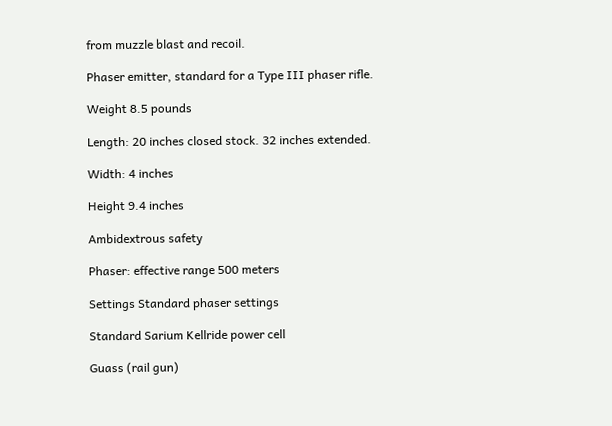from muzzle blast and recoil.

Phaser emitter, standard for a Type III phaser rifle.

Weight 8.5 pounds

Length: 20 inches closed stock. 32 inches extended.

Width: 4 inches

Height 9.4 inches

Ambidextrous safety

Phaser: effective range 500 meters

Settings Standard phaser settings

Standard Sarium Kellride power cell

Guass (rail gun)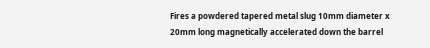Fires a powdered tapered metal slug 10mm diameter x 20mm long magnetically accelerated down the barrel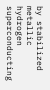by stabilized metallic hydrogen superconducting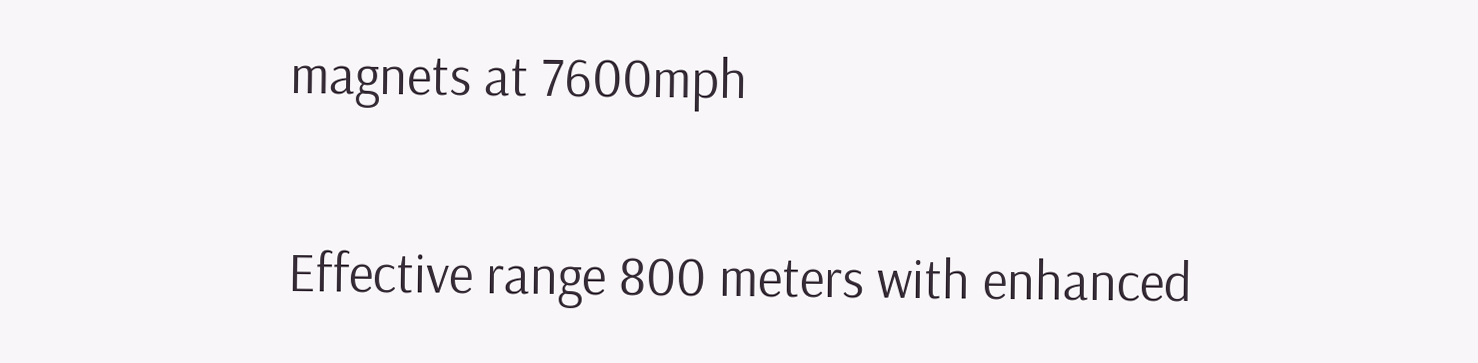magnets at 7600mph

Effective range 800 meters with enhanced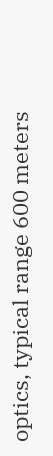optics, typical range 600 meters